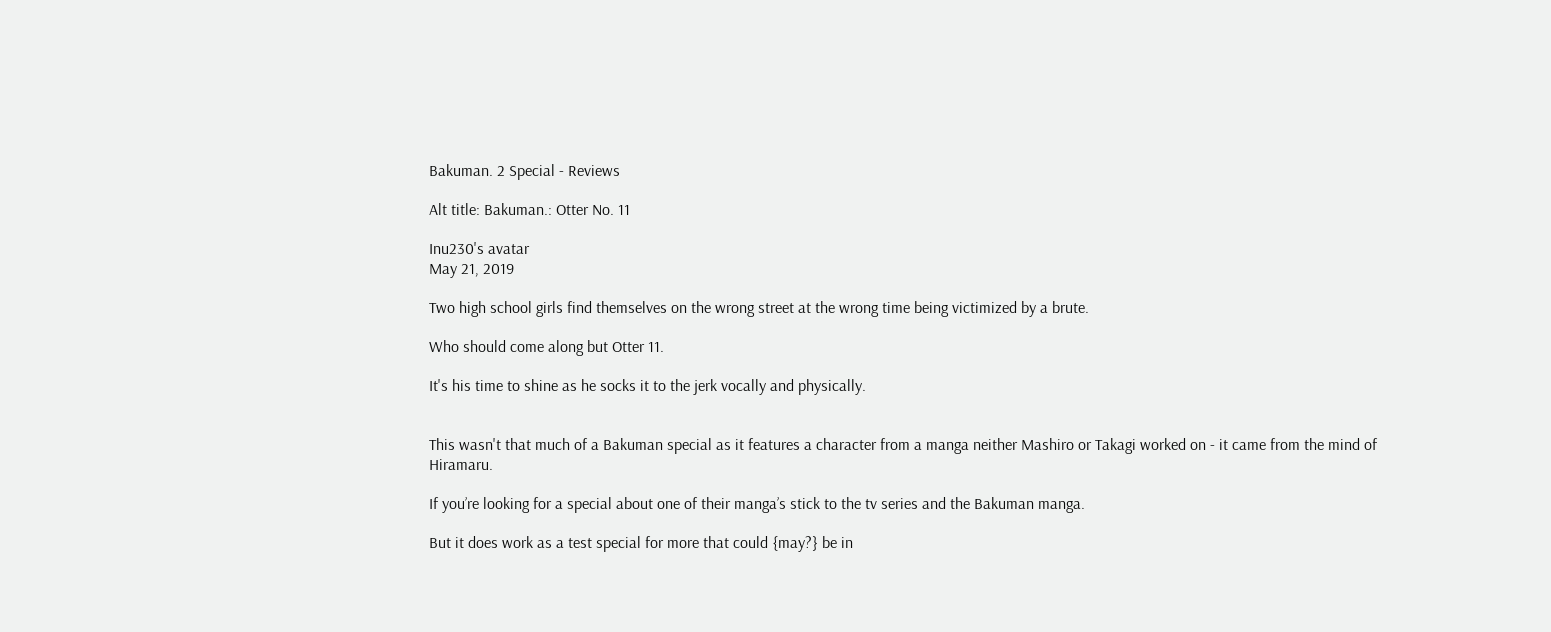Bakuman. 2 Special - Reviews

Alt title: Bakuman.: Otter No. 11

Inu230's avatar
May 21, 2019

Two high school girls find themselves on the wrong street at the wrong time being victimized by a brute.

Who should come along but Otter 11.

It's his time to shine as he socks it to the jerk vocally and physically.


This wasn't that much of a Bakuman special as it features a character from a manga neither Mashiro or Takagi worked on - it came from the mind of Hiramaru.

If you’re looking for a special about one of their manga’s stick to the tv series and the Bakuman manga.

But it does work as a test special for more that could {may?} be in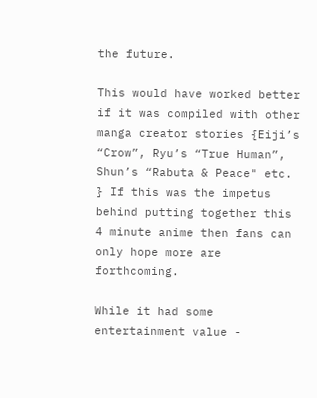the future.

This would have worked better if it was compiled with other manga creator stories {Eiji’s “Crow”, Ryu’s “True Human”, Shun’s “Rabuta & Peace" etc. } If this was the impetus behind putting together this 4 minute anime then fans can only hope more are forthcoming.

While it had some entertainment value -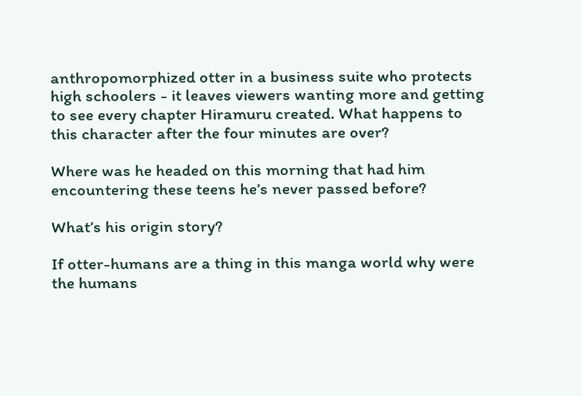anthropomorphized otter in a business suite who protects high schoolers - it leaves viewers wanting more and getting to see every chapter Hiramuru created. What happens to this character after the four minutes are over?

Where was he headed on this morning that had him encountering these teens he’s never passed before?

What’s his origin story?

If otter-humans are a thing in this manga world why were the humans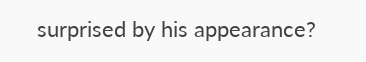surprised by his appearance?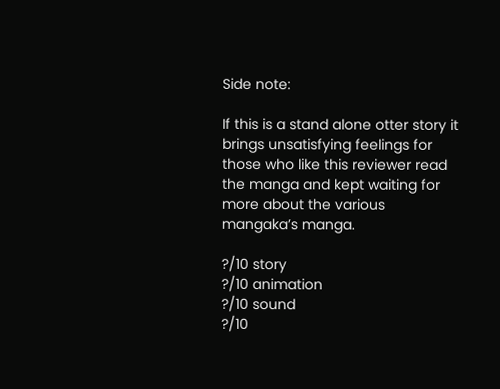Side note:

If this is a stand alone otter story it brings unsatisfying feelings for those who like this reviewer read the manga and kept waiting for more about the various mangaka’s manga.

?/10 story
?/10 animation
?/10 sound
?/10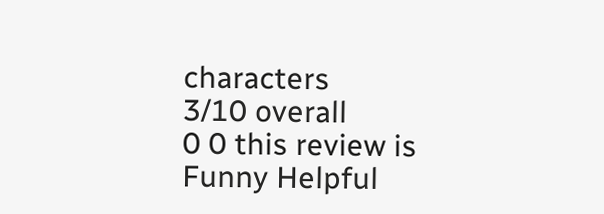characters
3/10 overall
0 0 this review is Funny Helpful